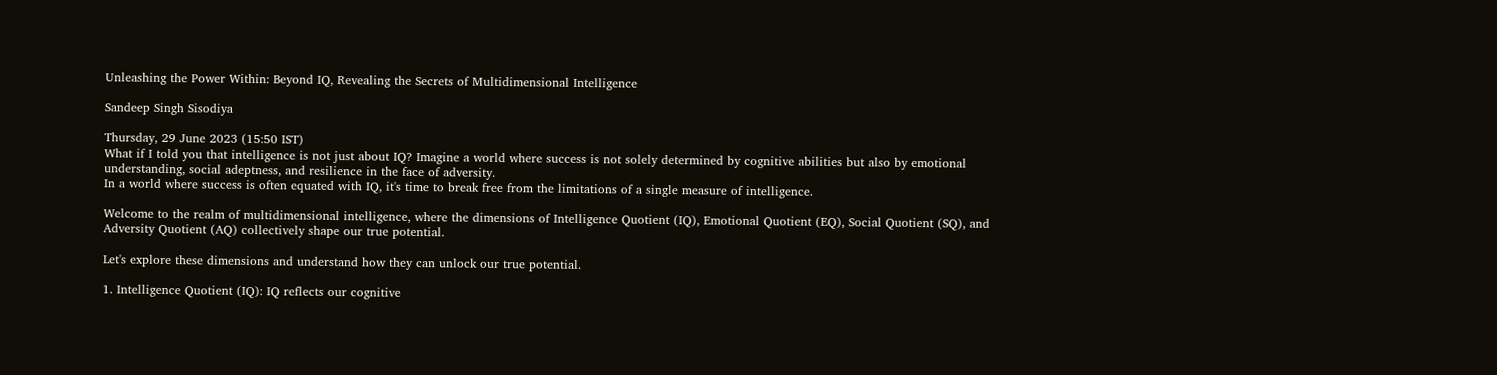Unleashing the Power Within: Beyond IQ, Revealing the Secrets of Multidimensional Intelligence

Sandeep Singh Sisodiya

Thursday, 29 June 2023 (15:50 IST)
What if I told you that intelligence is not just about IQ? Imagine a world where success is not solely determined by cognitive abilities but also by emotional understanding, social adeptness, and resilience in the face of adversity.
In a world where success is often equated with IQ, it's time to break free from the limitations of a single measure of intelligence.

Welcome to the realm of multidimensional intelligence, where the dimensions of Intelligence Quotient (IQ), Emotional Quotient (EQ), Social Quotient (SQ), and Adversity Quotient (AQ) collectively shape our true potential.

Let's explore these dimensions and understand how they can unlock our true potential.

1. Intelligence Quotient (IQ): IQ reflects our cognitive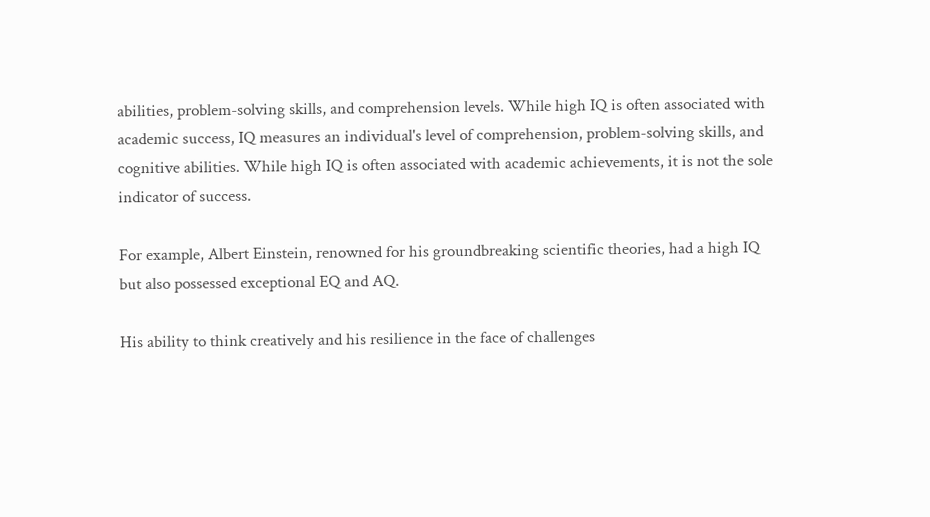abilities, problem-solving skills, and comprehension levels. While high IQ is often associated with academic success, IQ measures an individual's level of comprehension, problem-solving skills, and cognitive abilities. While high IQ is often associated with academic achievements, it is not the sole indicator of success.

For example, Albert Einstein, renowned for his groundbreaking scientific theories, had a high IQ but also possessed exceptional EQ and AQ.

His ability to think creatively and his resilience in the face of challenges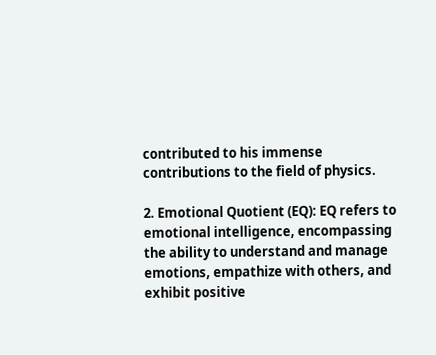contributed to his immense contributions to the field of physics.

2. Emotional Quotient (EQ): EQ refers to emotional intelligence, encompassing the ability to understand and manage emotions, empathize with others, and exhibit positive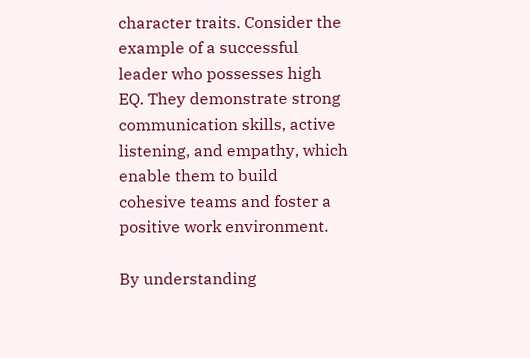character traits. Consider the example of a successful leader who possesses high EQ. They demonstrate strong communication skills, active listening, and empathy, which enable them to build cohesive teams and foster a positive work environment.

By understanding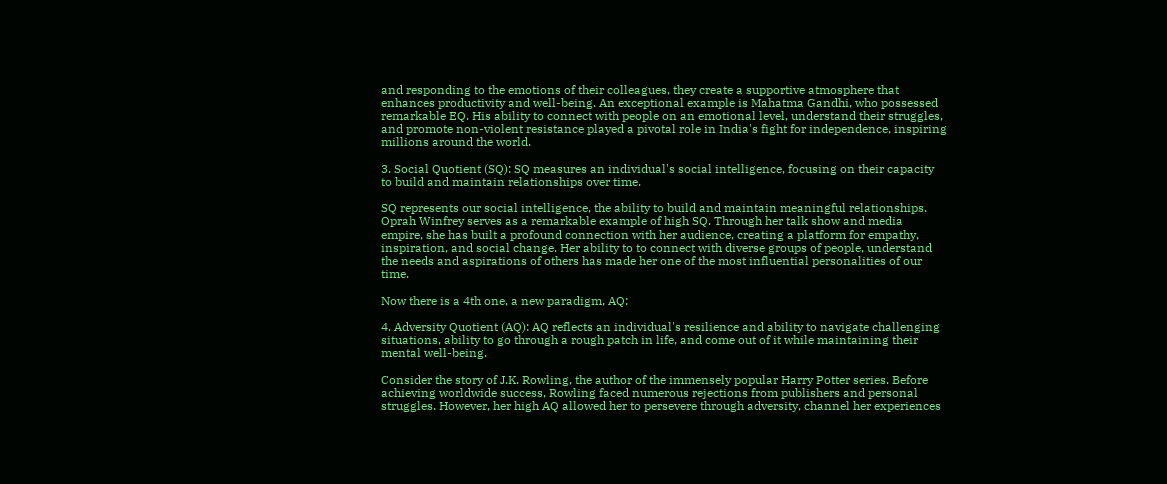and responding to the emotions of their colleagues, they create a supportive atmosphere that enhances productivity and well-being. An exceptional example is Mahatma Gandhi, who possessed remarkable EQ. His ability to connect with people on an emotional level, understand their struggles, and promote non-violent resistance played a pivotal role in India's fight for independence, inspiring millions around the world.

3. Social Quotient (SQ): SQ measures an individual's social intelligence, focusing on their capacity to build and maintain relationships over time.

SQ represents our social intelligence, the ability to build and maintain meaningful relationships. Oprah Winfrey serves as a remarkable example of high SQ. Through her talk show and media empire, she has built a profound connection with her audience, creating a platform for empathy, inspiration, and social change. Her ability to to connect with diverse groups of people, understand the needs and aspirations of others has made her one of the most influential personalities of our time.

Now there is a 4th one, a new paradigm, AQ:

4. Adversity Quotient (AQ): AQ reflects an individual's resilience and ability to navigate challenging situations, ability to go through a rough patch in life, and come out of it while maintaining their mental well-being.

Consider the story of J.K. Rowling, the author of the immensely popular Harry Potter series. Before achieving worldwide success, Rowling faced numerous rejections from publishers and personal struggles. However, her high AQ allowed her to persevere through adversity, channel her experiences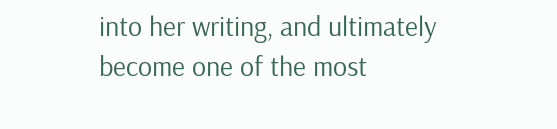into her writing, and ultimately become one of the most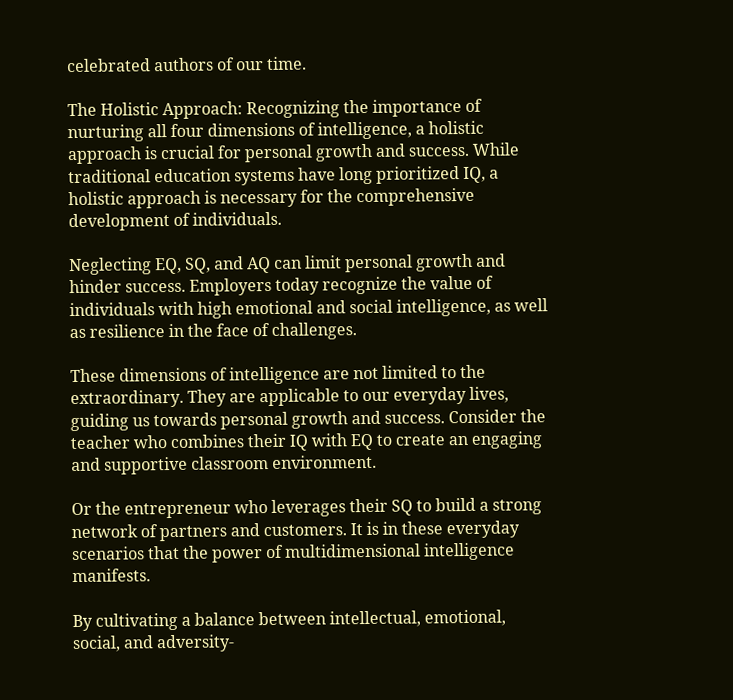celebrated authors of our time.

The Holistic Approach: Recognizing the importance of nurturing all four dimensions of intelligence, a holistic approach is crucial for personal growth and success. While traditional education systems have long prioritized IQ, a holistic approach is necessary for the comprehensive development of individuals.

Neglecting EQ, SQ, and AQ can limit personal growth and hinder success. Employers today recognize the value of individuals with high emotional and social intelligence, as well as resilience in the face of challenges.

These dimensions of intelligence are not limited to the extraordinary. They are applicable to our everyday lives, guiding us towards personal growth and success. Consider the teacher who combines their IQ with EQ to create an engaging and supportive classroom environment.

Or the entrepreneur who leverages their SQ to build a strong network of partners and customers. It is in these everyday scenarios that the power of multidimensional intelligence manifests.

By cultivating a balance between intellectual, emotional, social, and adversity-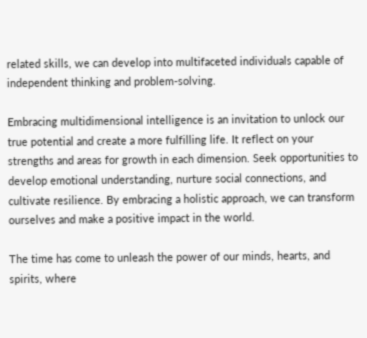related skills, we can develop into multifaceted individuals capable of independent thinking and problem-solving.

Embracing multidimensional intelligence is an invitation to unlock our true potential and create a more fulfilling life. It reflect on your strengths and areas for growth in each dimension. Seek opportunities to develop emotional understanding, nurture social connections, and cultivate resilience. By embracing a holistic approach, we can transform ourselves and make a positive impact in the world.

The time has come to unleash the power of our minds, hearts, and spirits, where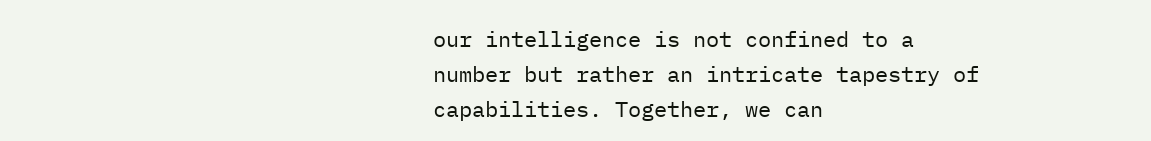our intelligence is not confined to a number but rather an intricate tapestry of capabilities. Together, we can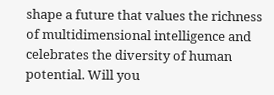shape a future that values the richness of multidimensional intelligence and celebrates the diversity of human potential. Will you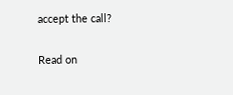accept the call?

Read on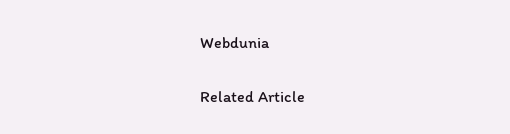Webdunia

Related Article